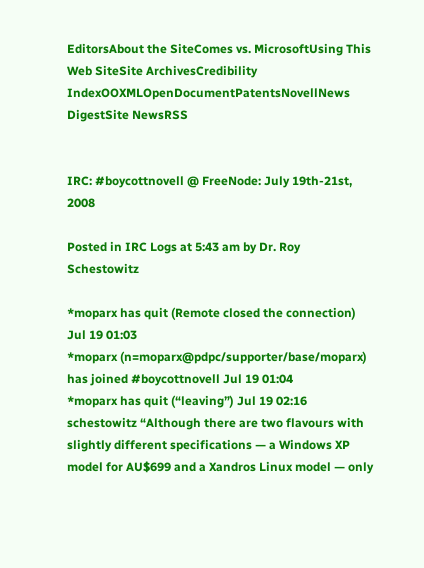EditorsAbout the SiteComes vs. MicrosoftUsing This Web SiteSite ArchivesCredibility IndexOOXMLOpenDocumentPatentsNovellNews DigestSite NewsRSS


IRC: #boycottnovell @ FreeNode: July 19th-21st, 2008

Posted in IRC Logs at 5:43 am by Dr. Roy Schestowitz

*moparx has quit (Remote closed the connection) Jul 19 01:03
*moparx (n=moparx@pdpc/supporter/base/moparx) has joined #boycottnovell Jul 19 01:04
*moparx has quit (“leaving”) Jul 19 02:16
schestowitz “Although there are two flavours with slightly different specifications — a Windows XP model for AU$699 and a Xandros Linux model — only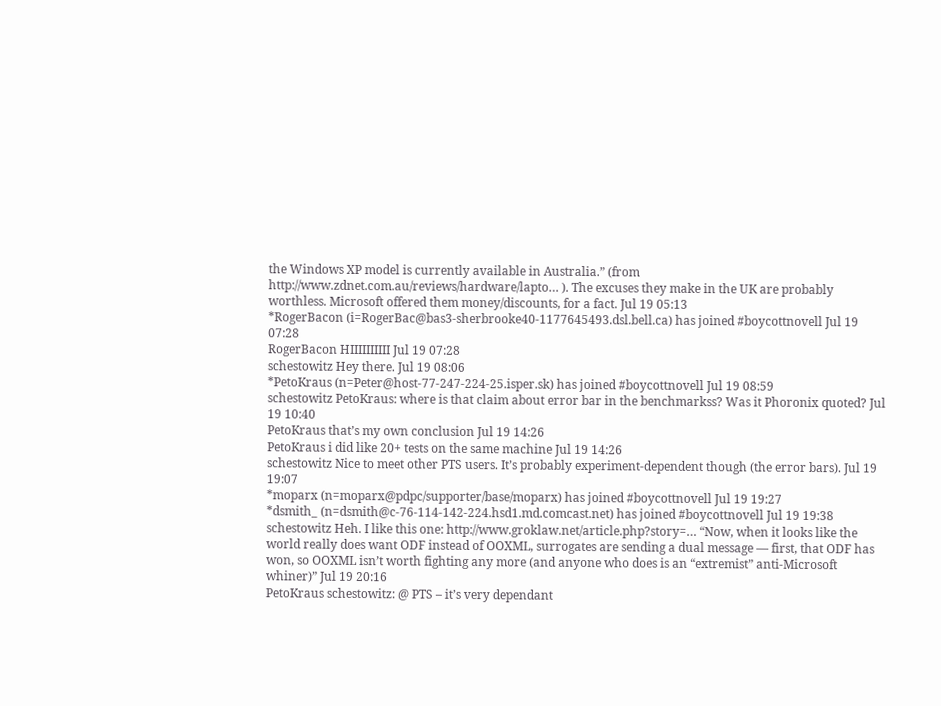the Windows XP model is currently available in Australia.” (from http://www.zdnet.com.au/reviews/hardware/lapto… ). The excuses they make in the UK are probably worthless. Microsoft offered them money/discounts, for a fact. Jul 19 05:13
*RogerBacon (i=RogerBac@bas3-sherbrooke40-1177645493.dsl.bell.ca) has joined #boycottnovell Jul 19 07:28
RogerBacon HIIIIIIIIII Jul 19 07:28
schestowitz Hey there. Jul 19 08:06
*PetoKraus (n=Peter@host-77-247-224-25.isper.sk) has joined #boycottnovell Jul 19 08:59
schestowitz PetoKraus: where is that claim about error bar in the benchmarkss? Was it Phoronix quoted? Jul 19 10:40
PetoKraus that’s my own conclusion Jul 19 14:26
PetoKraus i did like 20+ tests on the same machine Jul 19 14:26
schestowitz Nice to meet other PTS users. It’s probably experiment-dependent though (the error bars). Jul 19 19:07
*moparx (n=moparx@pdpc/supporter/base/moparx) has joined #boycottnovell Jul 19 19:27
*dsmith_ (n=dsmith@c-76-114-142-224.hsd1.md.comcast.net) has joined #boycottnovell Jul 19 19:38
schestowitz Heh. I like this one: http://www.groklaw.net/article.php?story=… “Now, when it looks like the world really does want ODF instead of OOXML, surrogates are sending a dual message — first, that ODF has won, so OOXML isn’t worth fighting any more (and anyone who does is an “extremist” anti-Microsoft whiner)” Jul 19 20:16
PetoKraus schestowitz: @ PTS – it’s very dependant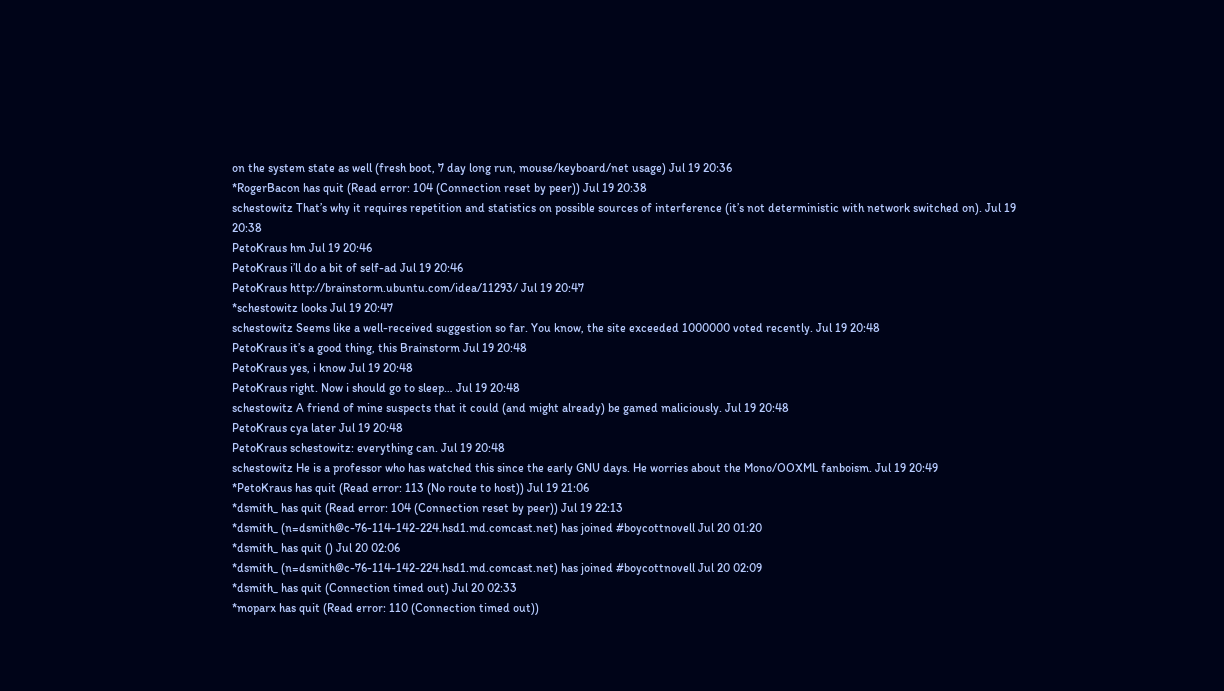on the system state as well (fresh boot, 7 day long run, mouse/keyboard/net usage) Jul 19 20:36
*RogerBacon has quit (Read error: 104 (Connection reset by peer)) Jul 19 20:38
schestowitz That’s why it requires repetition and statistics on possible sources of interference (it’s not deterministic with network switched on). Jul 19 20:38
PetoKraus hm Jul 19 20:46
PetoKraus i’ll do a bit of self-ad Jul 19 20:46
PetoKraus http://brainstorm.ubuntu.com/idea/11293/ Jul 19 20:47
*schestowitz looks Jul 19 20:47
schestowitz Seems like a well-received suggestion so far. You know, the site exceeded 1000000 voted recently. Jul 19 20:48
PetoKraus it’s a good thing, this Brainstorm Jul 19 20:48
PetoKraus yes, i know Jul 19 20:48
PetoKraus right. Now i should go to sleep… Jul 19 20:48
schestowitz A friend of mine suspects that it could (and might already) be gamed maliciously. Jul 19 20:48
PetoKraus cya later Jul 19 20:48
PetoKraus schestowitz: everything can. Jul 19 20:48
schestowitz He is a professor who has watched this since the early GNU days. He worries about the Mono/OOXML fanboism. Jul 19 20:49
*PetoKraus has quit (Read error: 113 (No route to host)) Jul 19 21:06
*dsmith_ has quit (Read error: 104 (Connection reset by peer)) Jul 19 22:13
*dsmith_ (n=dsmith@c-76-114-142-224.hsd1.md.comcast.net) has joined #boycottnovell Jul 20 01:20
*dsmith_ has quit () Jul 20 02:06
*dsmith_ (n=dsmith@c-76-114-142-224.hsd1.md.comcast.net) has joined #boycottnovell Jul 20 02:09
*dsmith_ has quit (Connection timed out) Jul 20 02:33
*moparx has quit (Read error: 110 (Connection timed out))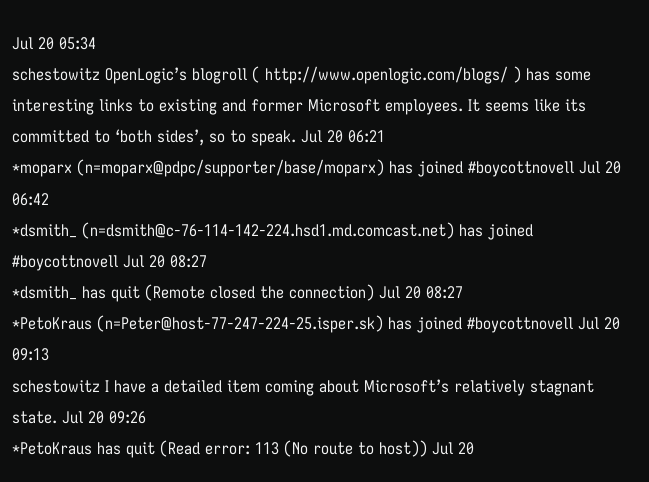Jul 20 05:34
schestowitz OpenLogic’s blogroll ( http://www.openlogic.com/blogs/ ) has some interesting links to existing and former Microsoft employees. It seems like its committed to ‘both sides’, so to speak. Jul 20 06:21
*moparx (n=moparx@pdpc/supporter/base/moparx) has joined #boycottnovell Jul 20 06:42
*dsmith_ (n=dsmith@c-76-114-142-224.hsd1.md.comcast.net) has joined #boycottnovell Jul 20 08:27
*dsmith_ has quit (Remote closed the connection) Jul 20 08:27
*PetoKraus (n=Peter@host-77-247-224-25.isper.sk) has joined #boycottnovell Jul 20 09:13
schestowitz I have a detailed item coming about Microsoft’s relatively stagnant state. Jul 20 09:26
*PetoKraus has quit (Read error: 113 (No route to host)) Jul 20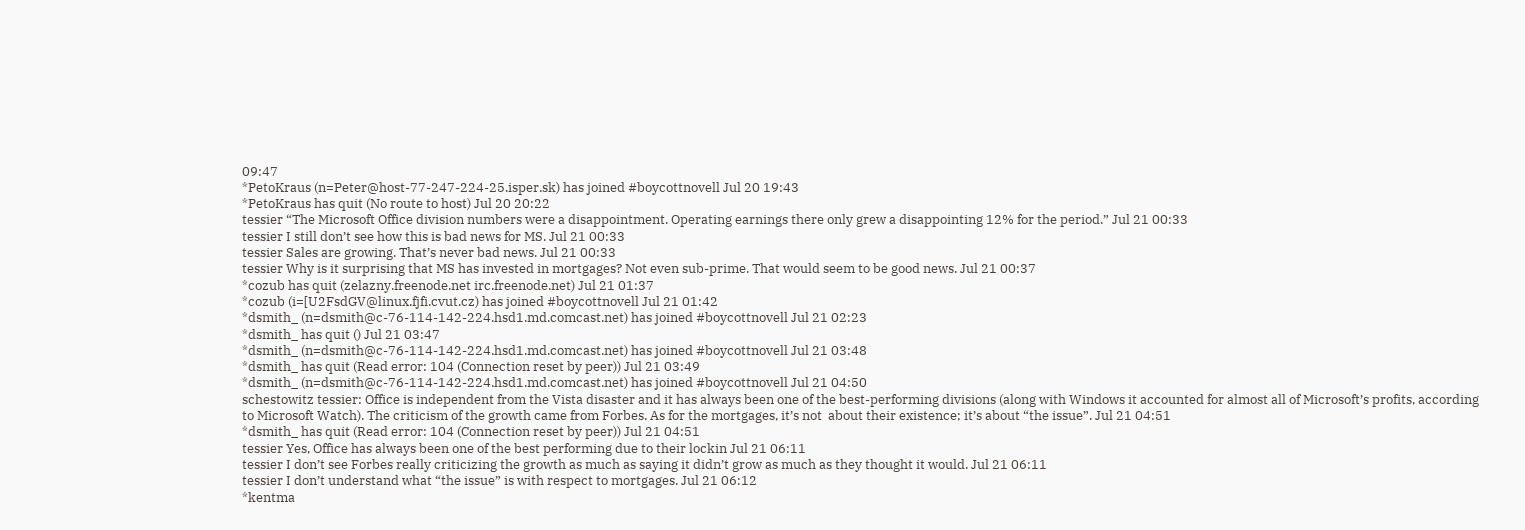09:47
*PetoKraus (n=Peter@host-77-247-224-25.isper.sk) has joined #boycottnovell Jul 20 19:43
*PetoKraus has quit (No route to host) Jul 20 20:22
tessier “The Microsoft Office division numbers were a disappointment. Operating earnings there only grew a disappointing 12% for the period.” Jul 21 00:33
tessier I still don’t see how this is bad news for MS. Jul 21 00:33
tessier Sales are growing. That’s never bad news. Jul 21 00:33
tessier Why is it surprising that MS has invested in mortgages? Not even sub-prime. That would seem to be good news. Jul 21 00:37
*cozub has quit (zelazny.freenode.net irc.freenode.net) Jul 21 01:37
*cozub (i=[U2FsdGV@linux.fjfi.cvut.cz) has joined #boycottnovell Jul 21 01:42
*dsmith_ (n=dsmith@c-76-114-142-224.hsd1.md.comcast.net) has joined #boycottnovell Jul 21 02:23
*dsmith_ has quit () Jul 21 03:47
*dsmith_ (n=dsmith@c-76-114-142-224.hsd1.md.comcast.net) has joined #boycottnovell Jul 21 03:48
*dsmith_ has quit (Read error: 104 (Connection reset by peer)) Jul 21 03:49
*dsmith_ (n=dsmith@c-76-114-142-224.hsd1.md.comcast.net) has joined #boycottnovell Jul 21 04:50
schestowitz tessier: Office is independent from the Vista disaster and it has always been one of the best-performing divisions (along with Windows it accounted for almost all of Microsoft’s profits, according to Microsoft Watch). The criticism of the growth came from Forbes. As for the mortgages, it’s not  about their existence; it’s about “the issue”. Jul 21 04:51
*dsmith_ has quit (Read error: 104 (Connection reset by peer)) Jul 21 04:51
tessier Yes, Office has always been one of the best performing due to their lockin Jul 21 06:11
tessier I don’t see Forbes really criticizing the growth as much as saying it didn’t grow as much as they thought it would. Jul 21 06:11
tessier I don’t understand what “the issue” is with respect to mortgages. Jul 21 06:12
*kentma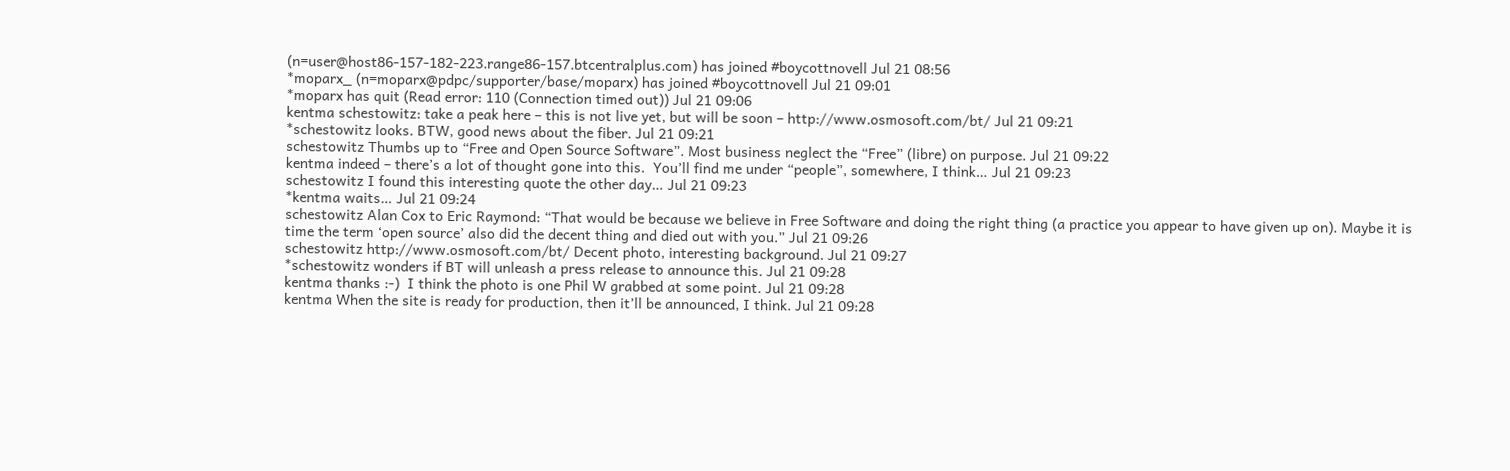(n=user@host86-157-182-223.range86-157.btcentralplus.com) has joined #boycottnovell Jul 21 08:56
*moparx_ (n=moparx@pdpc/supporter/base/moparx) has joined #boycottnovell Jul 21 09:01
*moparx has quit (Read error: 110 (Connection timed out)) Jul 21 09:06
kentma schestowitz: take a peak here – this is not live yet, but will be soon – http://www.osmosoft.com/bt/ Jul 21 09:21
*schestowitz looks. BTW, good news about the fiber. Jul 21 09:21
schestowitz Thumbs up to “Free and Open Source Software”. Most business neglect the “Free” (libre) on purpose. Jul 21 09:22
kentma indeed – there’s a lot of thought gone into this.  You’ll find me under “people”, somewhere, I think… Jul 21 09:23
schestowitz I found this interesting quote the other day… Jul 21 09:23
*kentma waits… Jul 21 09:24
schestowitz Alan Cox to Eric Raymond: “That would be because we believe in Free Software and doing the right thing (a practice you appear to have given up on). Maybe it is time the term ‘open source’ also did the decent thing and died out with you.” Jul 21 09:26
schestowitz http://www.osmosoft.com/bt/ Decent photo, interesting background. Jul 21 09:27
*schestowitz wonders if BT will unleash a press release to announce this. Jul 21 09:28
kentma thanks :-)  I think the photo is one Phil W grabbed at some point. Jul 21 09:28
kentma When the site is ready for production, then it’ll be announced, I think. Jul 21 09:28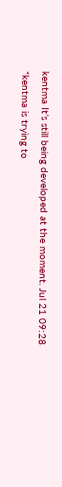kentma It’s still being developed at the moment. Jul 21 09:28
*kentma is trying to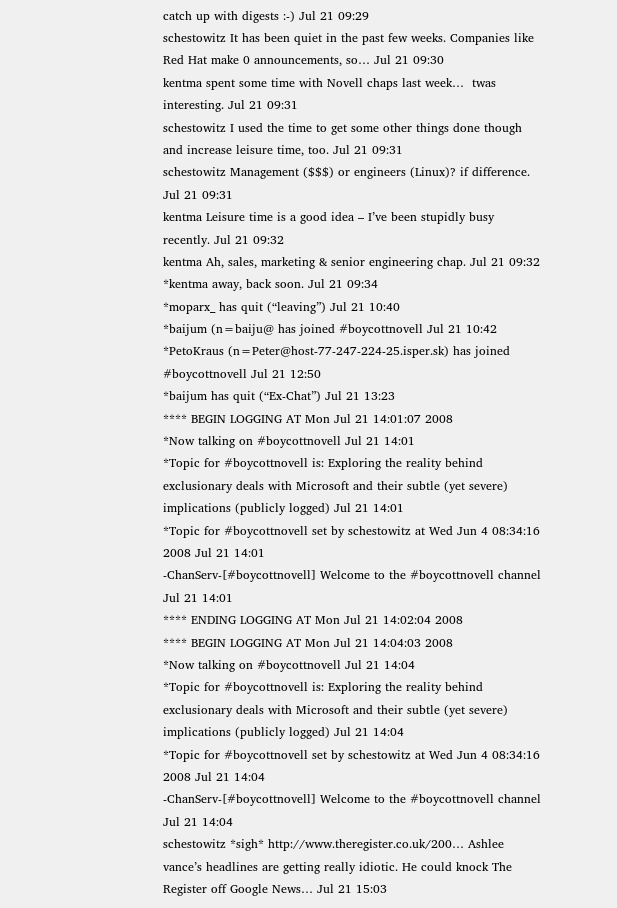catch up with digests :-) Jul 21 09:29
schestowitz It has been quiet in the past few weeks. Companies like Red Hat make 0 announcements, so… Jul 21 09:30
kentma spent some time with Novell chaps last week…  twas interesting. Jul 21 09:31
schestowitz I used the time to get some other things done though and increase leisure time, too. Jul 21 09:31
schestowitz Management ($$$) or engineers (Linux)? if difference. Jul 21 09:31
kentma Leisure time is a good idea – I’ve been stupidly busy recently. Jul 21 09:32
kentma Ah, sales, marketing & senior engineering chap. Jul 21 09:32
*kentma away, back soon. Jul 21 09:34
*moparx_ has quit (“leaving”) Jul 21 10:40
*baijum (n=baiju@ has joined #boycottnovell Jul 21 10:42
*PetoKraus (n=Peter@host-77-247-224-25.isper.sk) has joined #boycottnovell Jul 21 12:50
*baijum has quit (“Ex-Chat”) Jul 21 13:23
**** BEGIN LOGGING AT Mon Jul 21 14:01:07 2008
*Now talking on #boycottnovell Jul 21 14:01
*Topic for #boycottnovell is: Exploring the reality behind exclusionary deals with Microsoft and their subtle (yet severe) implications (publicly logged) Jul 21 14:01
*Topic for #boycottnovell set by schestowitz at Wed Jun 4 08:34:16 2008 Jul 21 14:01
-ChanServ-[#boycottnovell] Welcome to the #boycottnovell channel Jul 21 14:01
**** ENDING LOGGING AT Mon Jul 21 14:02:04 2008
**** BEGIN LOGGING AT Mon Jul 21 14:04:03 2008
*Now talking on #boycottnovell Jul 21 14:04
*Topic for #boycottnovell is: Exploring the reality behind exclusionary deals with Microsoft and their subtle (yet severe) implications (publicly logged) Jul 21 14:04
*Topic for #boycottnovell set by schestowitz at Wed Jun 4 08:34:16 2008 Jul 21 14:04
-ChanServ-[#boycottnovell] Welcome to the #boycottnovell channel Jul 21 14:04
schestowitz *sigh* http://www.theregister.co.uk/200… Ashlee vance’s headlines are getting really idiotic. He could knock The Register off Google News… Jul 21 15:03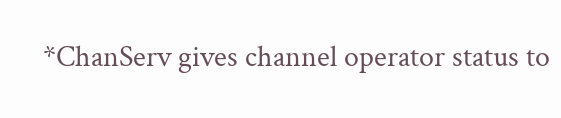*ChanServ gives channel operator status to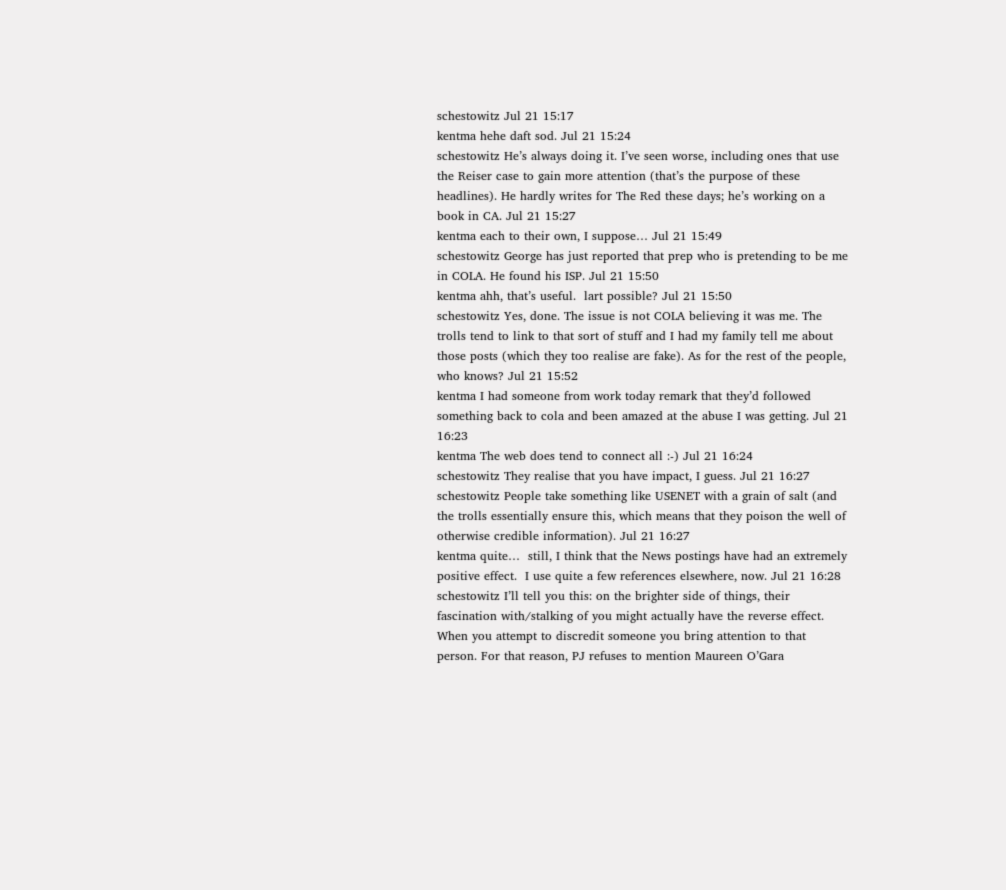schestowitz Jul 21 15:17
kentma hehe daft sod. Jul 21 15:24
schestowitz He’s always doing it. I’ve seen worse, including ones that use the Reiser case to gain more attention (that’s the purpose of these headlines). He hardly writes for The Red these days; he’s working on a book in CA. Jul 21 15:27
kentma each to their own, I suppose… Jul 21 15:49
schestowitz George has just reported that prep who is pretending to be me in COLA. He found his ISP. Jul 21 15:50
kentma ahh, that’s useful.  lart possible? Jul 21 15:50
schestowitz Yes, done. The issue is not COLA believing it was me. The trolls tend to link to that sort of stuff and I had my family tell me about those posts (which they too realise are fake). As for the rest of the people, who knows? Jul 21 15:52
kentma I had someone from work today remark that they’d followed something back to cola and been amazed at the abuse I was getting. Jul 21 16:23
kentma The web does tend to connect all :-) Jul 21 16:24
schestowitz They realise that you have impact, I guess. Jul 21 16:27
schestowitz People take something like USENET with a grain of salt (and the trolls essentially ensure this, which means that they poison the well of otherwise credible information). Jul 21 16:27
kentma quite…  still, I think that the News postings have had an extremely positive effect.  I use quite a few references elsewhere, now. Jul 21 16:28
schestowitz I’ll tell you this: on the brighter side of things, their fascination with/stalking of you might actually have the reverse effect. When you attempt to discredit someone you bring attention to that person. For that reason, PJ refuses to mention Maureen O’Gara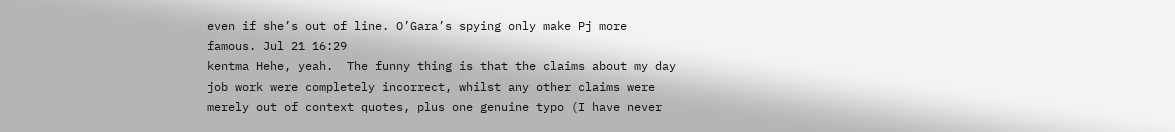even if she’s out of line. O’Gara’s spying only make Pj more famous. Jul 21 16:29
kentma Hehe, yeah.  The funny thing is that the claims about my day job work were completely incorrect, whilst any other claims were merely out of context quotes, plus one genuine typo (I have never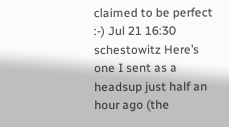claimed to be perfect :-) Jul 21 16:30
schestowitz Here’s one I sent as a headsup just half an hour ago (the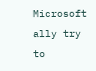Microsoft ally try to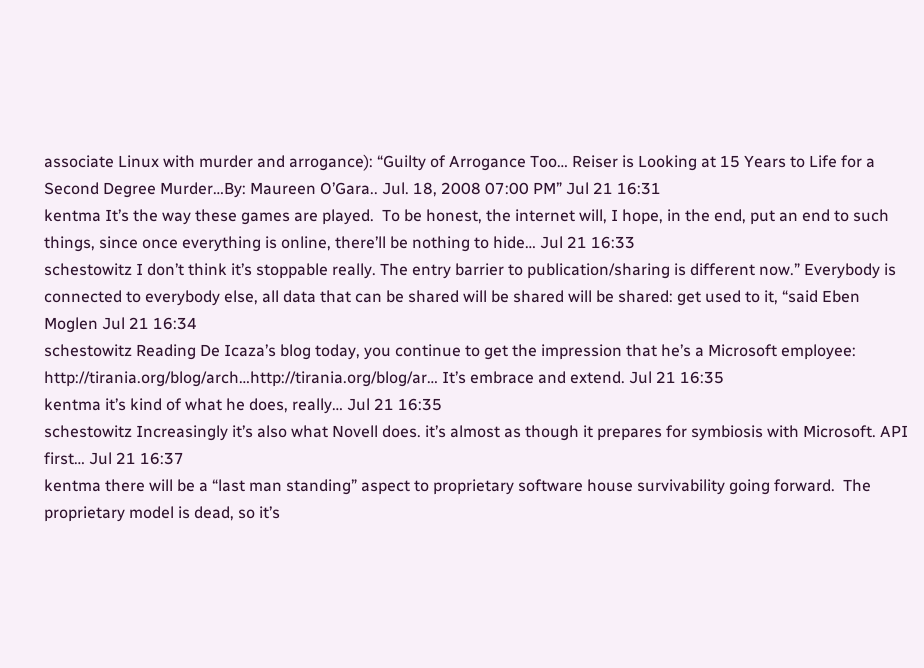associate Linux with murder and arrogance): “Guilty of Arrogance Too… Reiser is Looking at 15 Years to Life for a Second Degree Murder…By: Maureen O’Gara.. Jul. 18, 2008 07:00 PM” Jul 21 16:31
kentma It’s the way these games are played.  To be honest, the internet will, I hope, in the end, put an end to such things, since once everything is online, there’ll be nothing to hide… Jul 21 16:33
schestowitz I don’t think it’s stoppable really. The entry barrier to publication/sharing is different now.” Everybody is connected to everybody else, all data that can be shared will be shared will be shared: get used to it, “said Eben Moglen Jul 21 16:34
schestowitz Reading De Icaza’s blog today, you continue to get the impression that he’s a Microsoft employee: http://tirania.org/blog/arch…http://tirania.org/blog/ar… It’s embrace and extend. Jul 21 16:35
kentma it’s kind of what he does, really… Jul 21 16:35
schestowitz Increasingly it’s also what Novell does. it’s almost as though it prepares for symbiosis with Microsoft. API first… Jul 21 16:37
kentma there will be a “last man standing” aspect to proprietary software house survivability going forward.  The proprietary model is dead, so it’s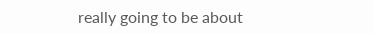really going to be about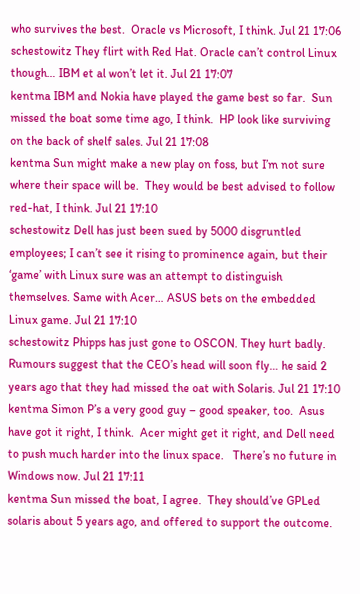who survives the best.  Oracle vs Microsoft, I think. Jul 21 17:06
schestowitz They flirt with Red Hat. Oracle can’t control Linux though… IBM et al won’t let it. Jul 21 17:07
kentma IBM and Nokia have played the game best so far.  Sun missed the boat some time ago, I think.  HP look like surviving on the back of shelf sales. Jul 21 17:08
kentma Sun might make a new play on foss, but I’m not sure where their space will be.  They would be best advised to follow red-hat, I think. Jul 21 17:10
schestowitz Dell has just been sued by 5000 disgruntled employees; I can’t see it rising to prominence again, but their ‘game’ with Linux sure was an attempt to distinguish themselves. Same with Acer… ASUS bets on the embedded Linux game. Jul 21 17:10
schestowitz Phipps has just gone to OSCON. They hurt badly. Rumours suggest that the CEO’s head will soon fly… he said 2 years ago that they had missed the oat with Solaris. Jul 21 17:10
kentma Simon P’s a very good guy – good speaker, too.  Asus have got it right, I think.  Acer might get it right, and Dell need to push much harder into the linux space.   There’s no future in Windows now. Jul 21 17:11
kentma Sun missed the boat, I agree.  They should’ve GPLed solaris about 5 years ago, and offered to support the outcome.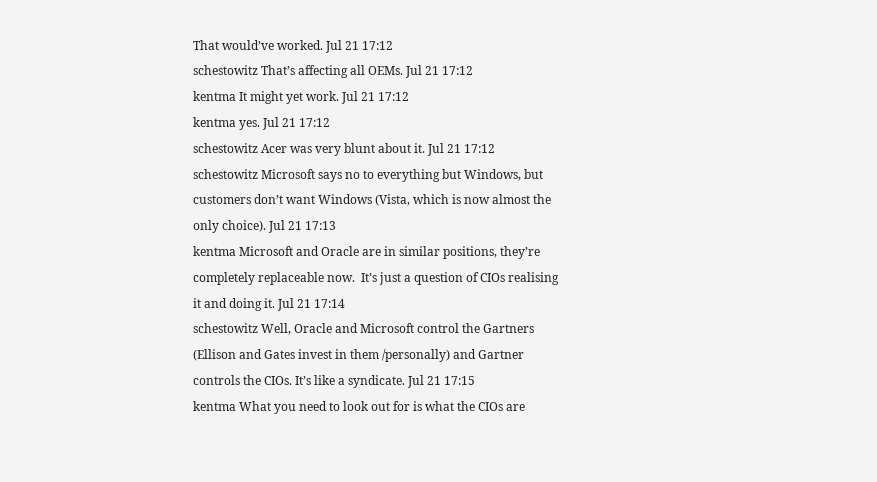That would’ve worked. Jul 21 17:12
schestowitz That’s affecting all OEMs. Jul 21 17:12
kentma It might yet work. Jul 21 17:12
kentma yes. Jul 21 17:12
schestowitz Acer was very blunt about it. Jul 21 17:12
schestowitz Microsoft says no to everything but Windows, but customers don’t want Windows (Vista, which is now almost the only choice). Jul 21 17:13
kentma Microsoft and Oracle are in similar positions, they’re completely replaceable now.  It’s just a question of CIOs realising it and doing it. Jul 21 17:14
schestowitz Well, Oracle and Microsoft control the Gartners (Ellison and Gates invest in them /personally) and Gartner controls the CIOs. It’s like a syndicate. Jul 21 17:15
kentma What you need to look out for is what the CIOs are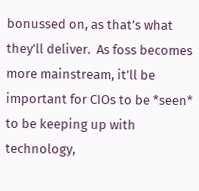bonussed on, as that’s what they’ll deliver.  As foss becomes more mainstream, it’ll be important for CIOs to be *seen* to be keeping up with technology,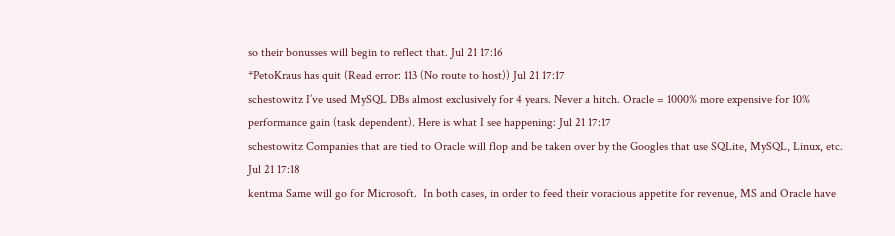so their bonusses will begin to reflect that. Jul 21 17:16
*PetoKraus has quit (Read error: 113 (No route to host)) Jul 21 17:17
schestowitz I’ve used MySQL DBs almost exclusively for 4 years. Never a hitch. Oracle = 1000% more expensive for 10% performance gain (task dependent). Here is what I see happening: Jul 21 17:17
schestowitz Companies that are tied to Oracle will flop and be taken over by the Googles that use SQLite, MySQL, Linux, etc. Jul 21 17:18
kentma Same will go for Microsoft.  In both cases, in order to feed their voracious appetite for revenue, MS and Oracle have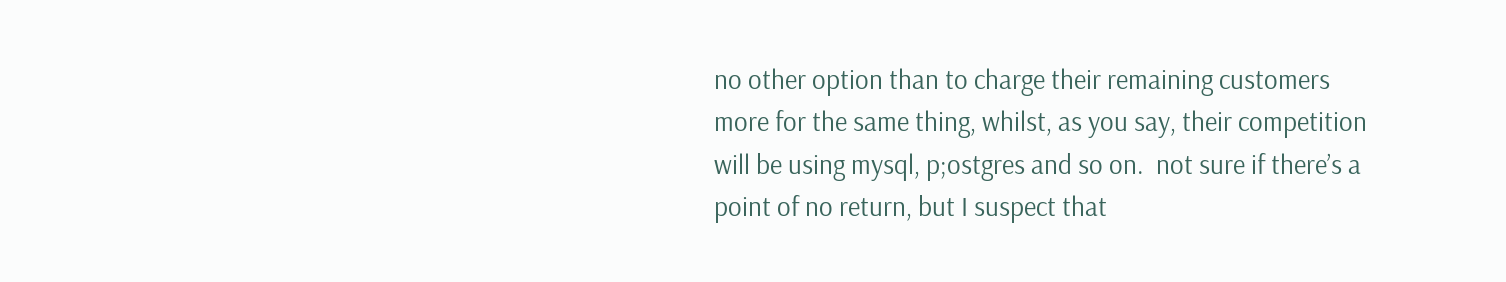no other option than to charge their remaining customers more for the same thing, whilst, as you say, their competition will be using mysql, p;ostgres and so on.  not sure if there’s a point of no return, but I suspect that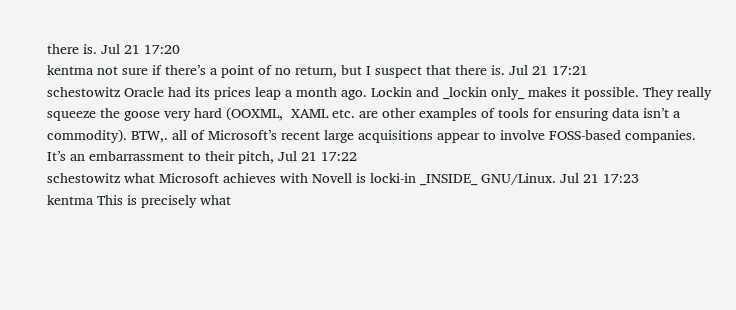there is. Jul 21 17:20
kentma not sure if there’s a point of no return, but I suspect that there is. Jul 21 17:21
schestowitz Oracle had its prices leap a month ago. Lockin and _lockin only_ makes it possible. They really squeeze the goose very hard (OOXML,  XAML etc. are other examples of tools for ensuring data isn’t a commodity). BTW,. all of Microsoft’s recent large acquisitions appear to involve FOSS-based companies. It’s an embarrassment to their pitch, Jul 21 17:22
schestowitz what Microsoft achieves with Novell is locki-in _INSIDE_ GNU/Linux. Jul 21 17:23
kentma This is precisely what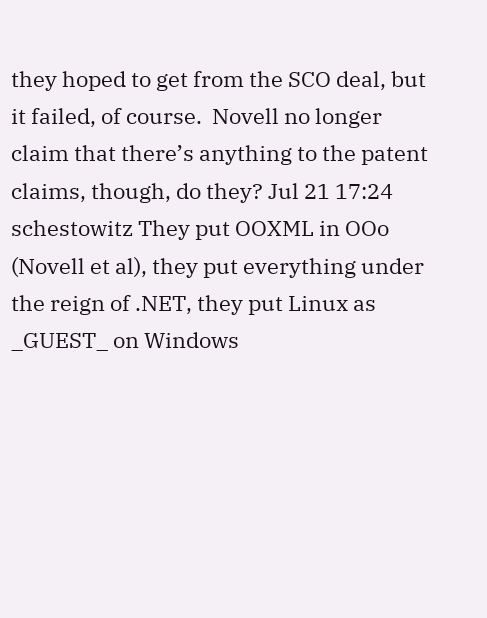they hoped to get from the SCO deal, but it failed, of course.  Novell no longer claim that there’s anything to the patent claims, though, do they? Jul 21 17:24
schestowitz They put OOXML in OOo (Novell et al), they put everything under the reign of .NET, they put Linux as _GUEST_ on Windows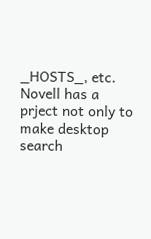_HOSTS_, etc. Novell has a prject not only to make desktop search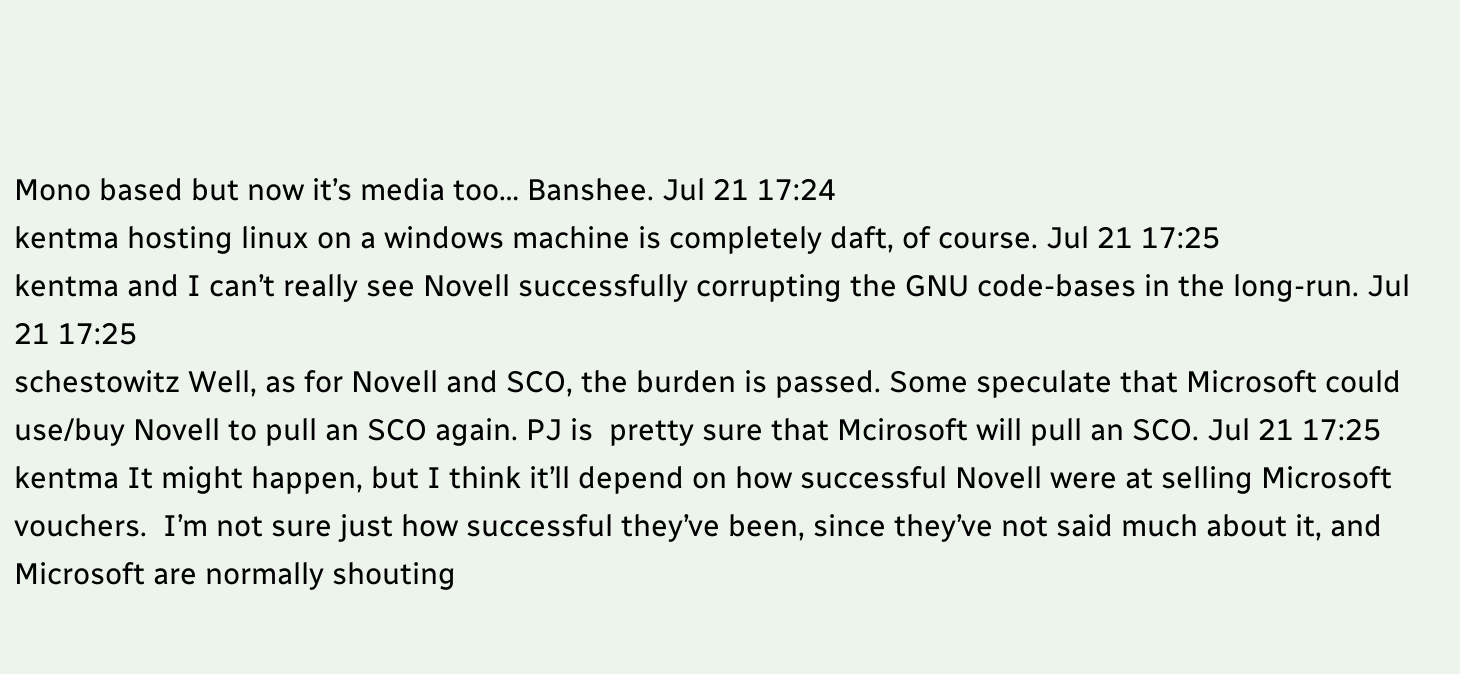Mono based but now it’s media too… Banshee. Jul 21 17:24
kentma hosting linux on a windows machine is completely daft, of course. Jul 21 17:25
kentma and I can’t really see Novell successfully corrupting the GNU code-bases in the long-run. Jul 21 17:25
schestowitz Well, as for Novell and SCO, the burden is passed. Some speculate that Microsoft could use/buy Novell to pull an SCO again. PJ is  pretty sure that Mcirosoft will pull an SCO. Jul 21 17:25
kentma It might happen, but I think it’ll depend on how successful Novell were at selling Microsoft vouchers.  I’m not sure just how successful they’ve been, since they’ve not said much about it, and Microsoft are normally shouting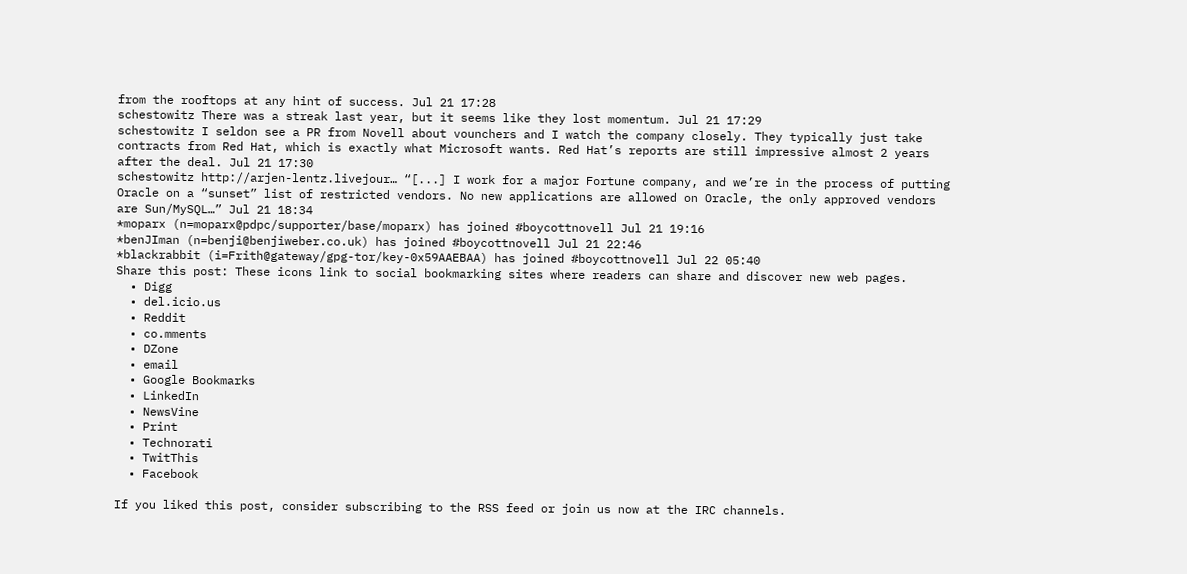from the rooftops at any hint of success. Jul 21 17:28
schestowitz There was a streak last year, but it seems like they lost momentum. Jul 21 17:29
schestowitz I seldon see a PR from Novell about vounchers and I watch the company closely. They typically just take contracts from Red Hat, which is exactly what Microsoft wants. Red Hat’s reports are still impressive almost 2 years after the deal. Jul 21 17:30
schestowitz http://arjen-lentz.livejour… “[...] I work for a major Fortune company, and we’re in the process of putting Oracle on a “sunset” list of restricted vendors. No new applications are allowed on Oracle, the only approved vendors are Sun/MySQL…” Jul 21 18:34
*moparx (n=moparx@pdpc/supporter/base/moparx) has joined #boycottnovell Jul 21 19:16
*benJIman (n=benji@benjiweber.co.uk) has joined #boycottnovell Jul 21 22:46
*blackrabbit (i=Frith@gateway/gpg-tor/key-0x59AAEBAA) has joined #boycottnovell Jul 22 05:40
Share this post: These icons link to social bookmarking sites where readers can share and discover new web pages.
  • Digg
  • del.icio.us
  • Reddit
  • co.mments
  • DZone
  • email
  • Google Bookmarks
  • LinkedIn
  • NewsVine
  • Print
  • Technorati
  • TwitThis
  • Facebook

If you liked this post, consider subscribing to the RSS feed or join us now at the IRC channels.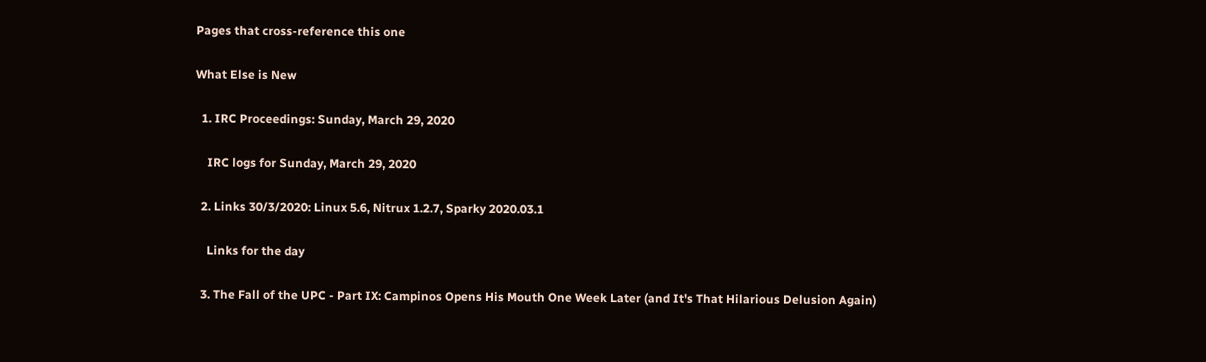Pages that cross-reference this one

What Else is New

  1. IRC Proceedings: Sunday, March 29, 2020

    IRC logs for Sunday, March 29, 2020

  2. Links 30/3/2020: Linux 5.6, Nitrux 1.2.7, Sparky 2020.03.1

    Links for the day

  3. The Fall of the UPC - Part IX: Campinos Opens His Mouth One Week Later (and It's That Hilarious Delusion Again)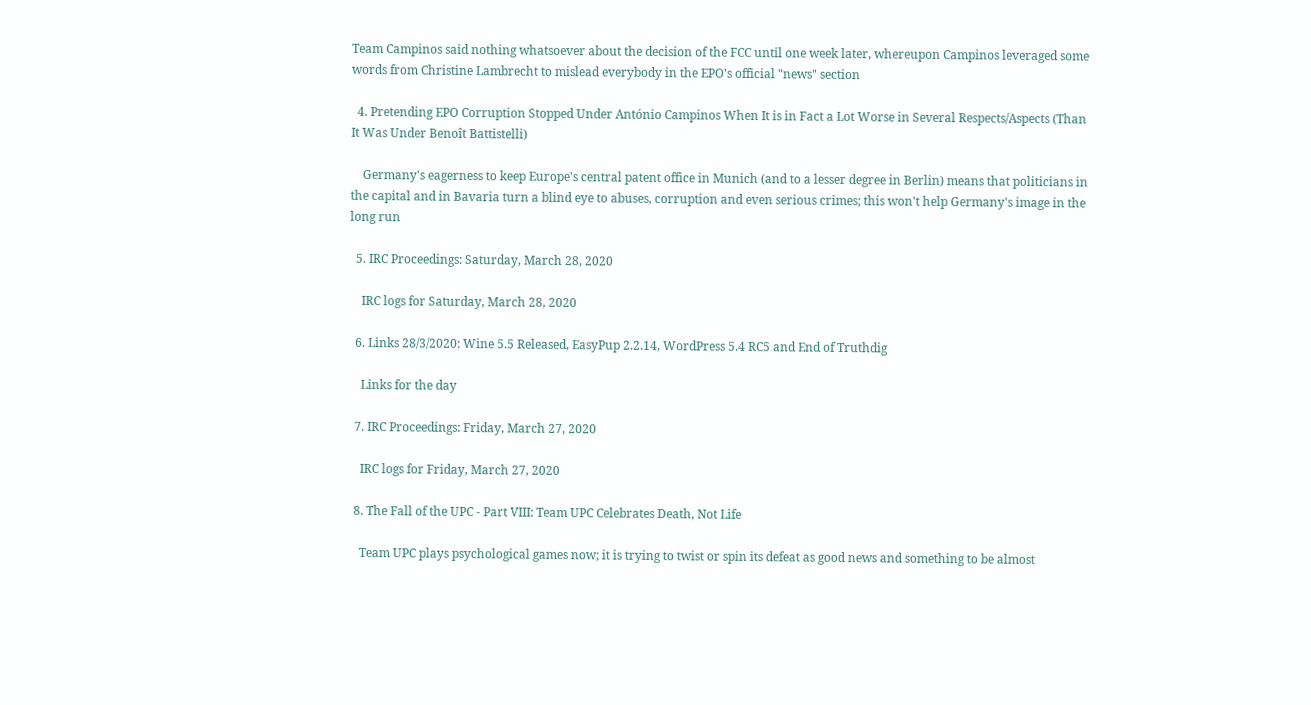Team Campinos said nothing whatsoever about the decision of the FCC until one week later, whereupon Campinos leveraged some words from Christine Lambrecht to mislead everybody in the EPO's official "news" section

  4. Pretending EPO Corruption Stopped Under António Campinos When It is in Fact a Lot Worse in Several Respects/Aspects (Than It Was Under Benoît Battistelli)

    Germany's eagerness to keep Europe's central patent office in Munich (and to a lesser degree in Berlin) means that politicians in the capital and in Bavaria turn a blind eye to abuses, corruption and even serious crimes; this won't help Germany's image in the long run

  5. IRC Proceedings: Saturday, March 28, 2020

    IRC logs for Saturday, March 28, 2020

  6. Links 28/3/2020: Wine 5.5 Released, EasyPup 2.2.14, WordPress 5.4 RC5 and End of Truthdig

    Links for the day

  7. IRC Proceedings: Friday, March 27, 2020

    IRC logs for Friday, March 27, 2020

  8. The Fall of the UPC - Part VIII: Team UPC Celebrates Death, Not Life

    Team UPC plays psychological games now; it is trying to twist or spin its defeat as good news and something to be almost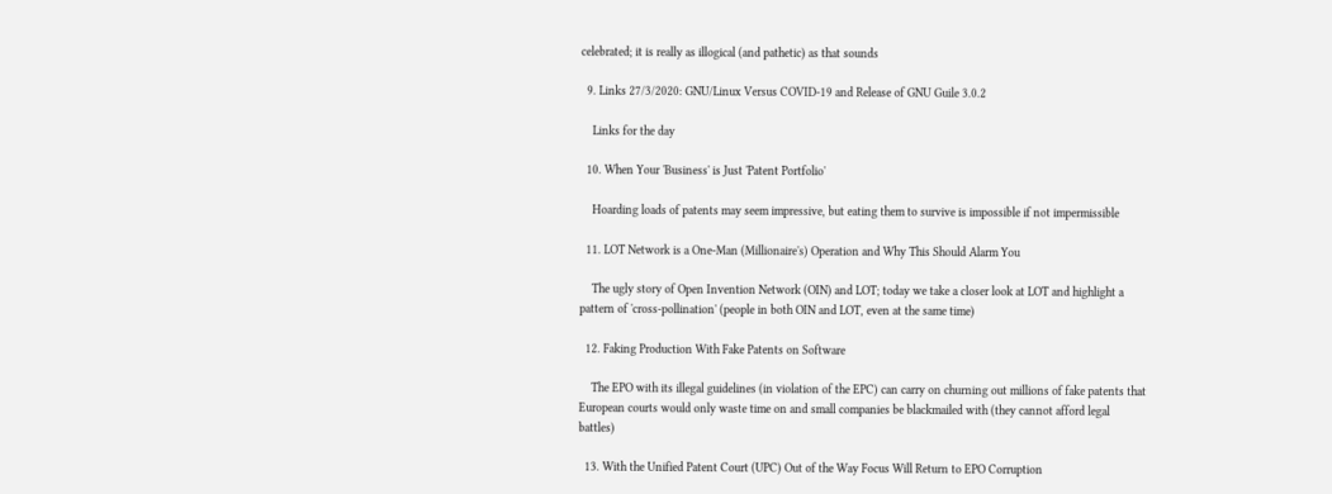celebrated; it is really as illogical (and pathetic) as that sounds

  9. Links 27/3/2020: GNU/Linux Versus COVID-19 and Release of GNU Guile 3.0.2

    Links for the day

  10. When Your 'Business' is Just 'Patent Portfolio'

    Hoarding loads of patents may seem impressive, but eating them to survive is impossible if not impermissible

  11. LOT Network is a One-Man (Millionaire's) Operation and Why This Should Alarm You

    The ugly story of Open Invention Network (OIN) and LOT; today we take a closer look at LOT and highlight a pattern of 'cross-pollination' (people in both OIN and LOT, even at the same time)

  12. Faking Production With Fake Patents on Software

    The EPO with its illegal guidelines (in violation of the EPC) can carry on churning out millions of fake patents that European courts would only waste time on and small companies be blackmailed with (they cannot afford legal battles)

  13. With the Unified Patent Court (UPC) Out of the Way Focus Will Return to EPO Corruption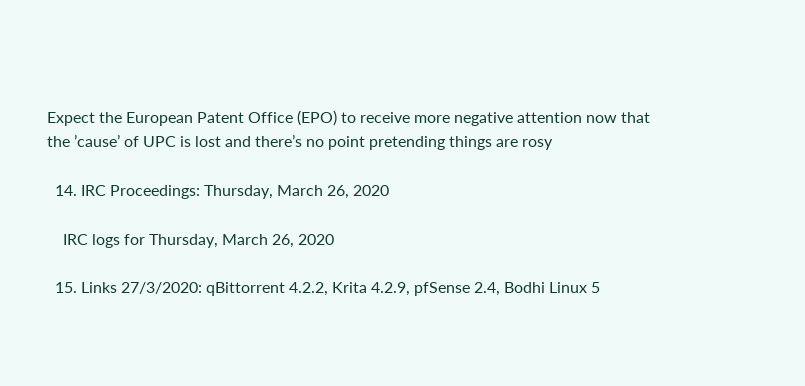Expect the European Patent Office (EPO) to receive more negative attention now that the ’cause’ of UPC is lost and there’s no point pretending things are rosy

  14. IRC Proceedings: Thursday, March 26, 2020

    IRC logs for Thursday, March 26, 2020

  15. Links 27/3/2020: qBittorrent 4.2.2, Krita 4.2.9, pfSense 2.4, Bodhi Linux 5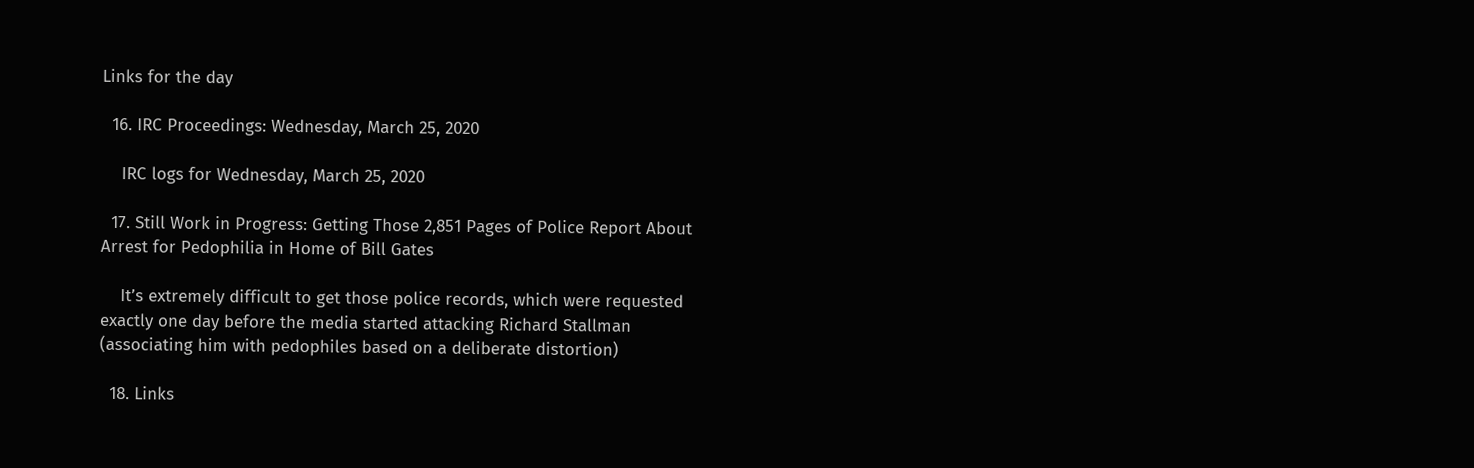Links for the day

  16. IRC Proceedings: Wednesday, March 25, 2020

    IRC logs for Wednesday, March 25, 2020

  17. Still Work in Progress: Getting Those 2,851 Pages of Police Report About Arrest for Pedophilia in Home of Bill Gates

    It’s extremely difficult to get those police records, which were requested exactly one day before the media started attacking Richard Stallman (associating him with pedophiles based on a deliberate distortion)

  18. Links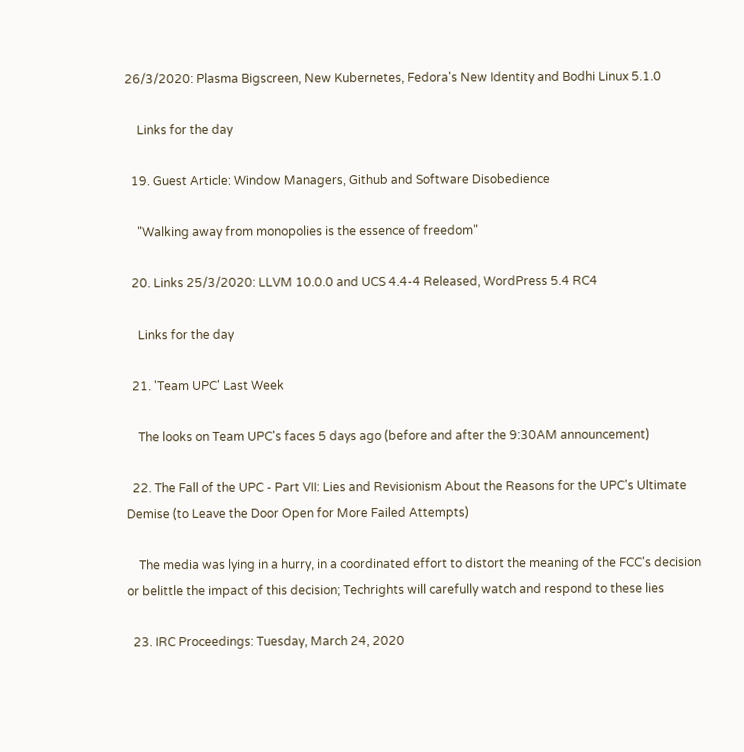26/3/2020: Plasma Bigscreen, New Kubernetes, Fedora's New Identity and Bodhi Linux 5.1.0

    Links for the day

  19. Guest Article: Window Managers, Github and Software Disobedience

    "Walking away from monopolies is the essence of freedom"

  20. Links 25/3/2020: LLVM 10.0.0 and UCS 4.4-4 Released, WordPress 5.4 RC4

    Links for the day

  21. 'Team UPC' Last Week

    The looks on Team UPC's faces 5 days ago (before and after the 9:30AM announcement)

  22. The Fall of the UPC - Part VII: Lies and Revisionism About the Reasons for the UPC's Ultimate Demise (to Leave the Door Open for More Failed Attempts)

    The media was lying in a hurry, in a coordinated effort to distort the meaning of the FCC's decision or belittle the impact of this decision; Techrights will carefully watch and respond to these lies

  23. IRC Proceedings: Tuesday, March 24, 2020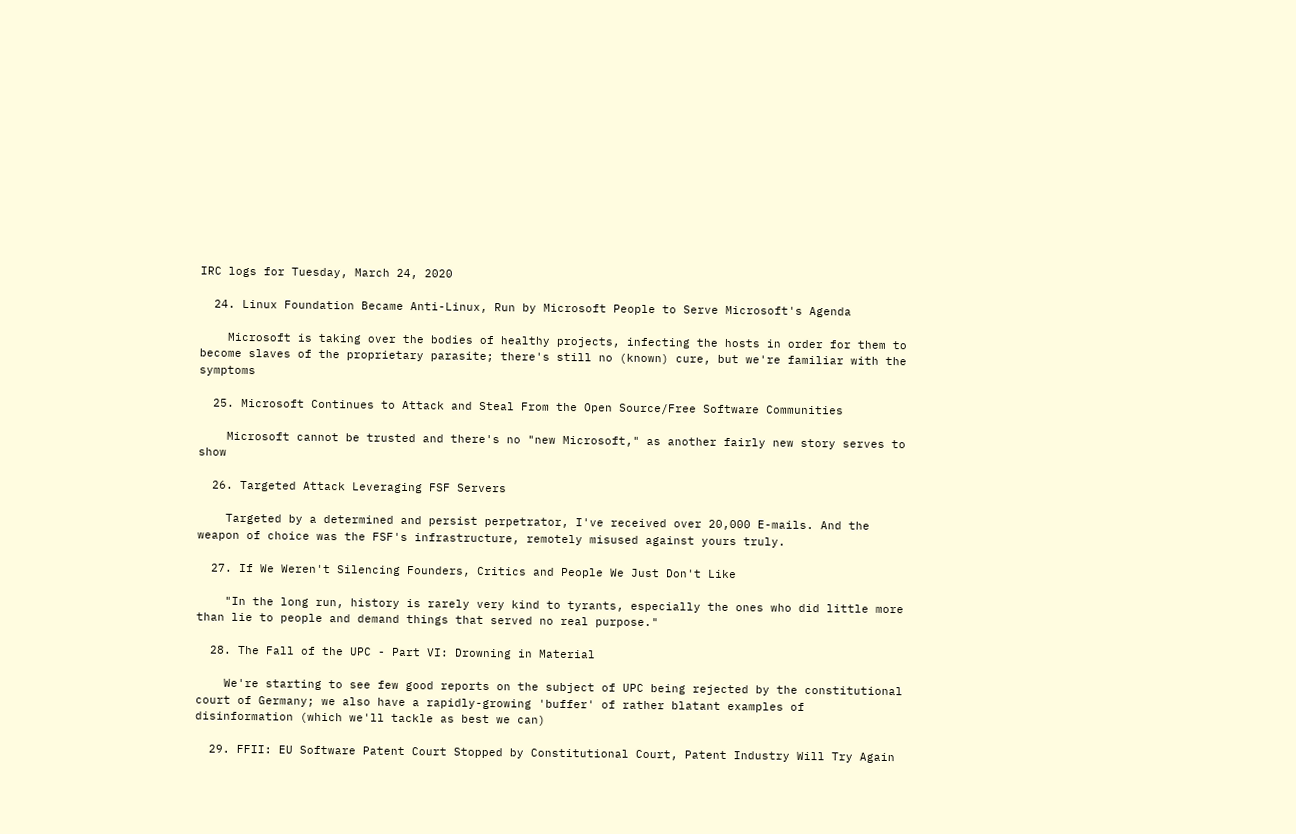IRC logs for Tuesday, March 24, 2020

  24. Linux Foundation Became Anti-Linux, Run by Microsoft People to Serve Microsoft's Agenda

    Microsoft is taking over the bodies of healthy projects, infecting the hosts in order for them to become slaves of the proprietary parasite; there's still no (known) cure, but we're familiar with the symptoms

  25. Microsoft Continues to Attack and Steal From the Open Source/Free Software Communities

    Microsoft cannot be trusted and there's no "new Microsoft," as another fairly new story serves to show

  26. Targeted Attack Leveraging FSF Servers

    Targeted by a determined and persist perpetrator, I've received over 20,000 E-mails. And the weapon of choice was the FSF's infrastructure, remotely misused against yours truly.

  27. If We Weren't Silencing Founders, Critics and People We Just Don't Like

    "In the long run, history is rarely very kind to tyrants, especially the ones who did little more than lie to people and demand things that served no real purpose."

  28. The Fall of the UPC - Part VI: Drowning in Material

    We're starting to see few good reports on the subject of UPC being rejected by the constitutional court of Germany; we also have a rapidly-growing 'buffer' of rather blatant examples of disinformation (which we'll tackle as best we can)

  29. FFII: EU Software Patent Court Stopped by Constitutional Court, Patent Industry Will Try Again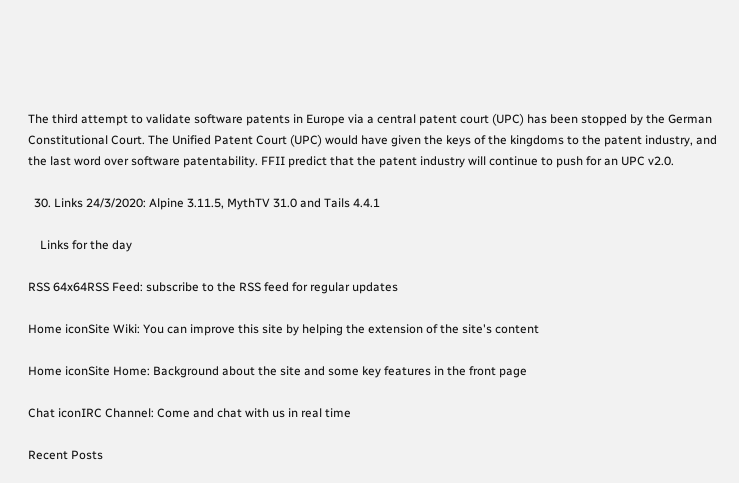The third attempt to validate software patents in Europe via a central patent court (UPC) has been stopped by the German Constitutional Court. The Unified Patent Court (UPC) would have given the keys of the kingdoms to the patent industry, and the last word over software patentability. FFII predict that the patent industry will continue to push for an UPC v2.0.

  30. Links 24/3/2020: Alpine 3.11.5, MythTV 31.0 and Tails 4.4.1

    Links for the day

RSS 64x64RSS Feed: subscribe to the RSS feed for regular updates

Home iconSite Wiki: You can improve this site by helping the extension of the site's content

Home iconSite Home: Background about the site and some key features in the front page

Chat iconIRC Channel: Come and chat with us in real time

Recent Posts